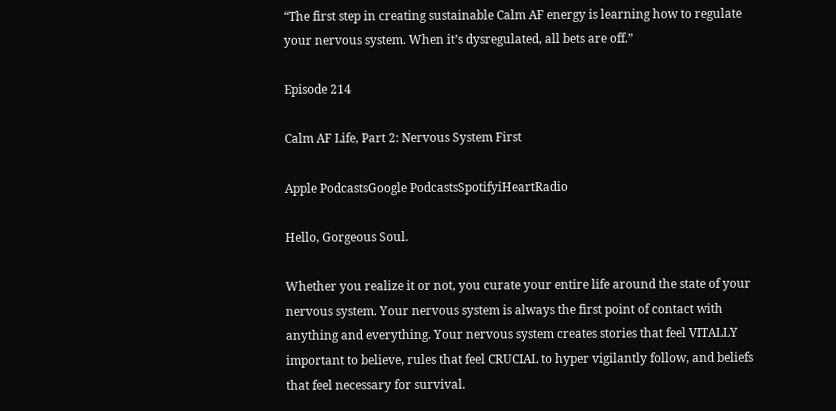“The first step in creating sustainable Calm AF energy is learning how to regulate your nervous system. When it’s dysregulated, all bets are off.”

Episode 214

Calm AF Life, Part 2: Nervous System First

Apple PodcastsGoogle PodcastsSpotifyiHeartRadio

Hello, Gorgeous Soul.

Whether you realize it or not, you curate your entire life around the state of your nervous system. Your nervous system is always the first point of contact with anything and everything. Your nervous system creates stories that feel VITALLY important to believe, rules that feel CRUCIAL to hyper vigilantly follow, and beliefs that feel necessary for survival.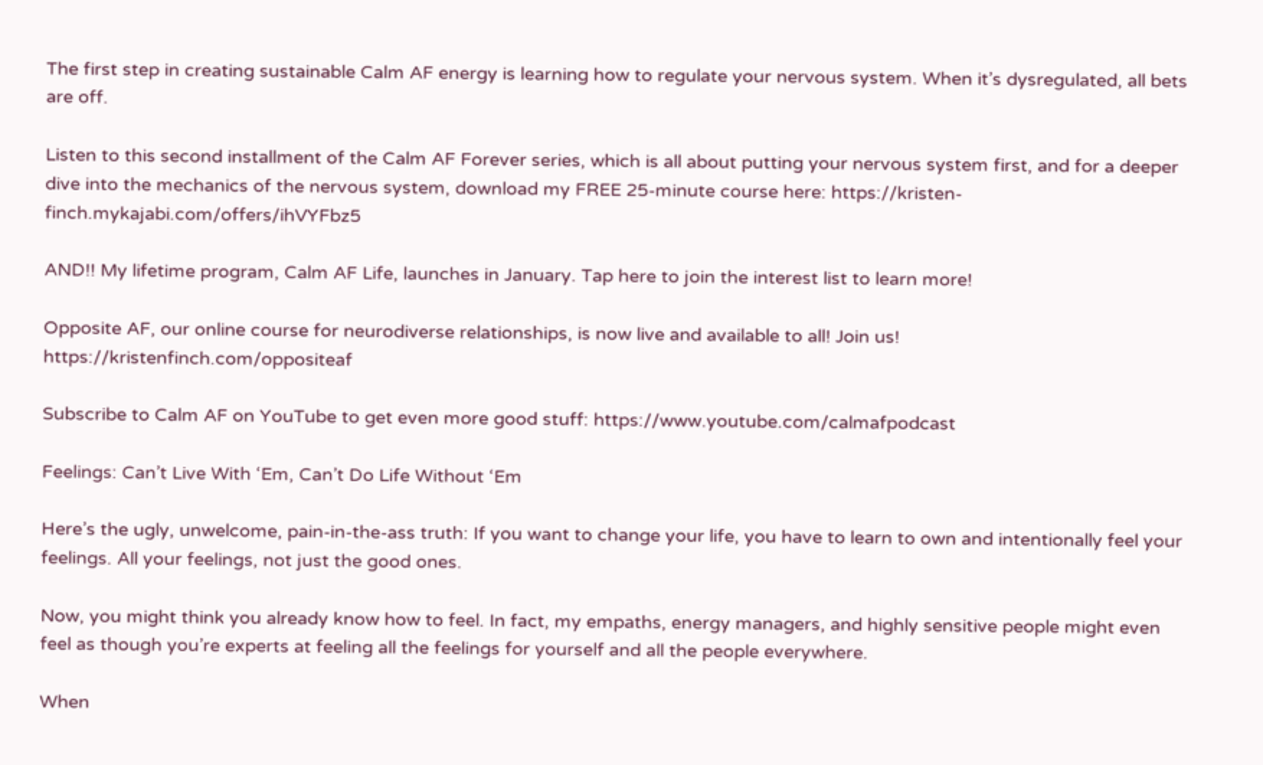The first step in creating sustainable Calm AF energy is learning how to regulate your nervous system. When it’s dysregulated, all bets are off.

Listen to this second installment of the Calm AF Forever series, which is all about putting your nervous system first, and for a deeper dive into the mechanics of the nervous system, download my FREE 25-minute course here: https://kristen-finch.mykajabi.com/offers/ihVYFbz5

AND!! My lifetime program, Calm AF Life, launches in January. Tap here to join the interest list to learn more!

Opposite AF, our online course for neurodiverse relationships, is now live and available to all! Join us! https://kristenfinch.com/oppositeaf

Subscribe to Calm AF on YouTube to get even more good stuff: https://www.youtube.com/calmafpodcast

Feelings: Can’t Live With ‘Em, Can’t Do Life Without ‘Em

Here’s the ugly, unwelcome, pain-in-the-ass truth: If you want to change your life, you have to learn to own and intentionally feel your feelings. All your feelings, not just the good ones.

Now, you might think you already know how to feel. In fact, my empaths, energy managers, and highly sensitive people might even feel as though you’re experts at feeling all the feelings for yourself and all the people everywhere.

When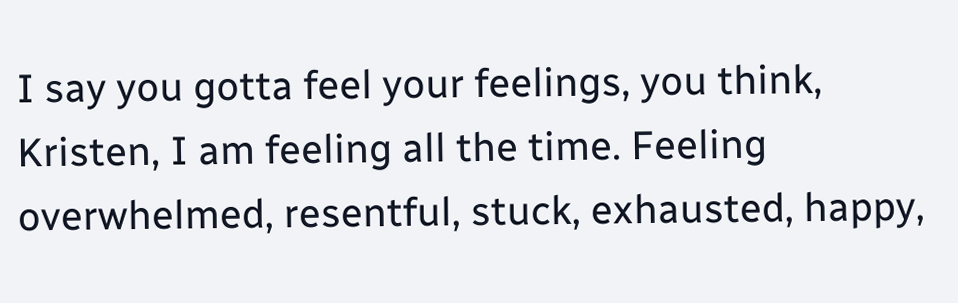I say you gotta feel your feelings, you think, Kristen, I am feeling all the time. Feeling overwhelmed, resentful, stuck, exhausted, happy,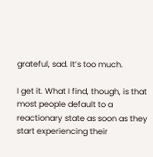grateful, sad. It’s too much.

I get it. What I find, though, is that most people default to a reactionary state as soon as they start experiencing their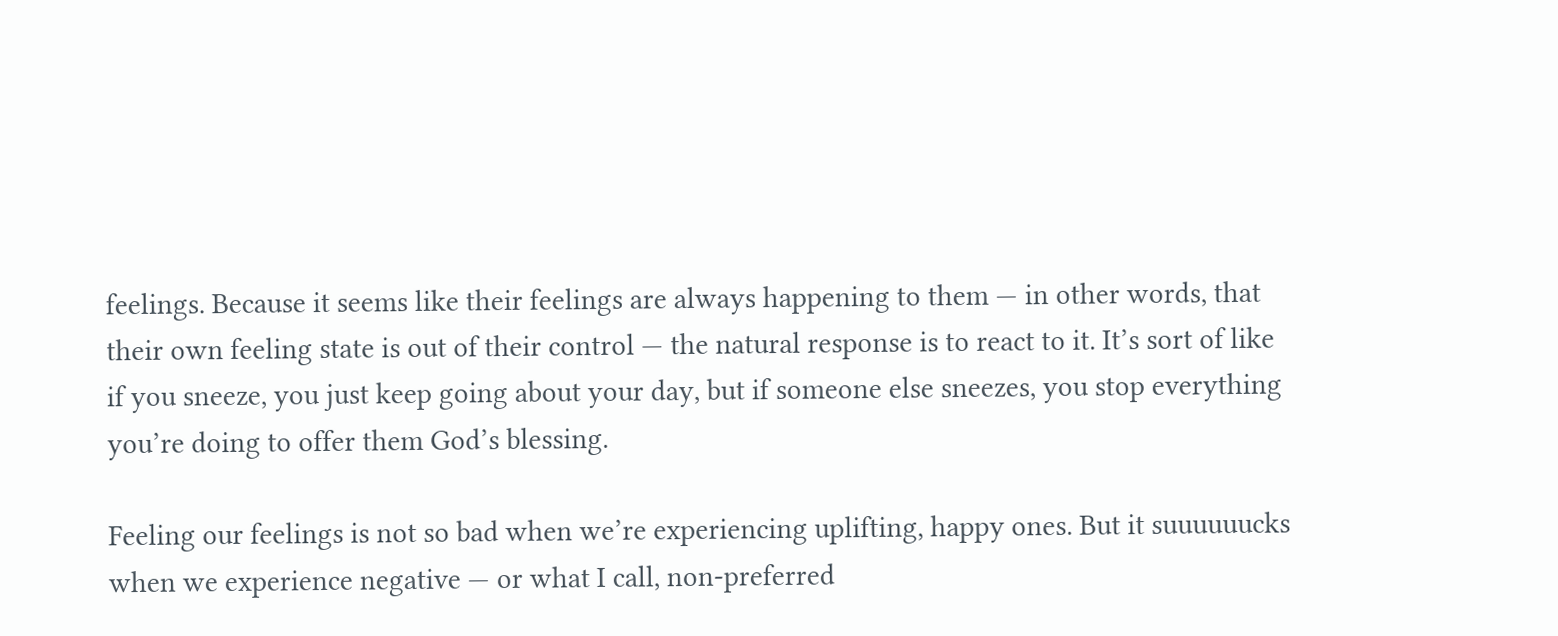feelings. Because it seems like their feelings are always happening to them — in other words, that their own feeling state is out of their control — the natural response is to react to it. It’s sort of like if you sneeze, you just keep going about your day, but if someone else sneezes, you stop everything you’re doing to offer them God’s blessing.

Feeling our feelings is not so bad when we’re experiencing uplifting, happy ones. But it suuuuuucks when we experience negative — or what I call, non-preferred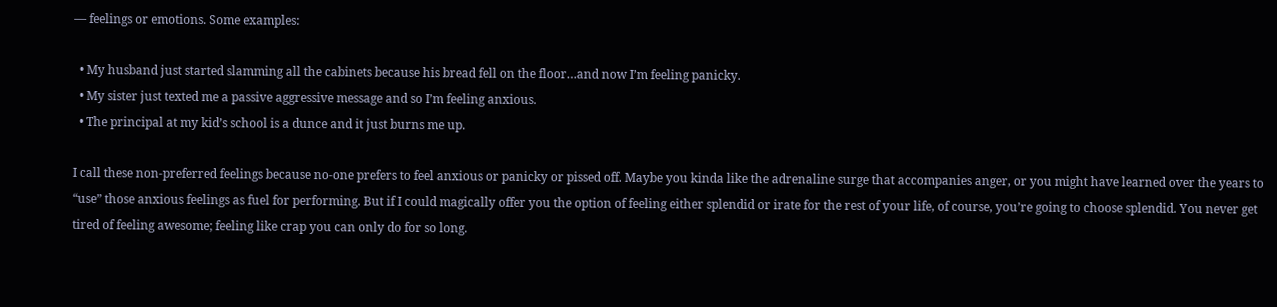— feelings or emotions. Some examples:

  • My husband just started slamming all the cabinets because his bread fell on the floor…and now I’m feeling panicky.
  • My sister just texted me a passive aggressive message and so I’m feeling anxious.
  • The principal at my kid’s school is a dunce and it just burns me up.

I call these non-preferred feelings because no-one prefers to feel anxious or panicky or pissed off. Maybe you kinda like the adrenaline surge that accompanies anger, or you might have learned over the years to “use” those anxious feelings as fuel for performing. But if I could magically offer you the option of feeling either splendid or irate for the rest of your life, of course, you’re going to choose splendid. You never get tired of feeling awesome; feeling like crap you can only do for so long.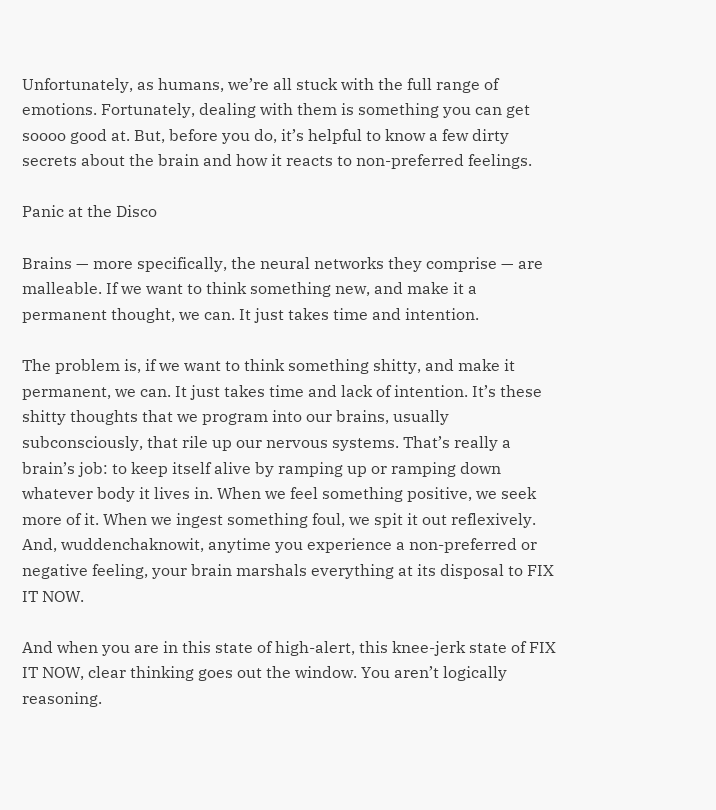Unfortunately, as humans, we’re all stuck with the full range of emotions. Fortunately, dealing with them is something you can get soooo good at. But, before you do, it’s helpful to know a few dirty secrets about the brain and how it reacts to non-preferred feelings.

Panic at the Disco

Brains — more specifically, the neural networks they comprise — are malleable. If we want to think something new, and make it a permanent thought, we can. It just takes time and intention.

The problem is, if we want to think something shitty, and make it permanent, we can. It just takes time and lack of intention. It’s these shitty thoughts that we program into our brains, usually subconsciously, that rile up our nervous systems. That’s really a brain’s job: to keep itself alive by ramping up or ramping down whatever body it lives in. When we feel something positive, we seek more of it. When we ingest something foul, we spit it out reflexively. And, wuddenchaknowit, anytime you experience a non-preferred or negative feeling, your brain marshals everything at its disposal to FIX IT NOW.

And when you are in this state of high-alert, this knee-jerk state of FIX IT NOW, clear thinking goes out the window. You aren’t logically reasoning.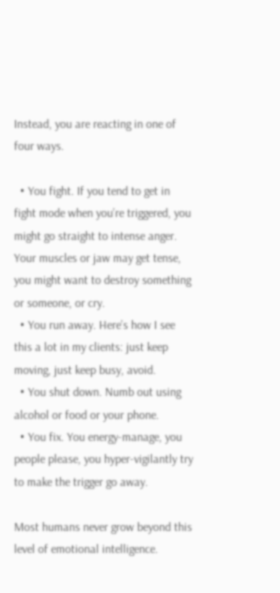Instead, you are reacting in one of four ways.

  • You fight. If you tend to get in fight mode when you’re triggered, you might go straight to intense anger. Your muscles or jaw may get tense, you might want to destroy something or someone, or cry.
  • You run away. Here’s how I see this a lot in my clients: just keep moving, just keep busy, avoid.
  • You shut down. Numb out using alcohol or food or your phone.
  • You fix. You energy-manage, you people please, you hyper-vigilantly try to make the trigger go away.

Most humans never grow beyond this level of emotional intelligence.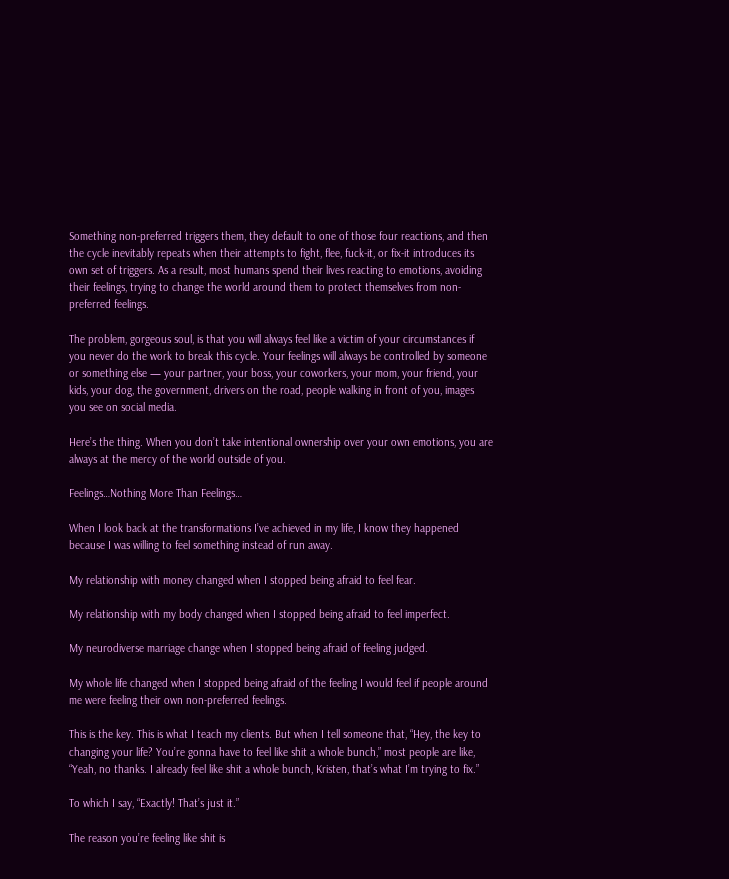Something non-preferred triggers them, they default to one of those four reactions, and then the cycle inevitably repeats when their attempts to fight, flee, fuck-it, or fix-it introduces its own set of triggers. As a result, most humans spend their lives reacting to emotions, avoiding their feelings, trying to change the world around them to protect themselves from non-preferred feelings.

The problem, gorgeous soul, is that you will always feel like a victim of your circumstances if you never do the work to break this cycle. Your feelings will always be controlled by someone or something else — your partner, your boss, your coworkers, your mom, your friend, your kids, your dog, the government, drivers on the road, people walking in front of you, images you see on social media.

Here’s the thing. When you don’t take intentional ownership over your own emotions, you are always at the mercy of the world outside of you.

Feelings…Nothing More Than Feelings…

When I look back at the transformations I’ve achieved in my life, I know they happened because I was willing to feel something instead of run away.

My relationship with money changed when I stopped being afraid to feel fear.

My relationship with my body changed when I stopped being afraid to feel imperfect.

My neurodiverse marriage change when I stopped being afraid of feeling judged.

My whole life changed when I stopped being afraid of the feeling I would feel if people around me were feeling their own non-preferred feelings.

This is the key. This is what I teach my clients. But when I tell someone that, “Hey, the key to changing your life? You’re gonna have to feel like shit a whole bunch,” most people are like, “Yeah, no thanks. I already feel like shit a whole bunch, Kristen, that’s what I’m trying to fix.”

To which I say, “Exactly! That’s just it.”

The reason you’re feeling like shit is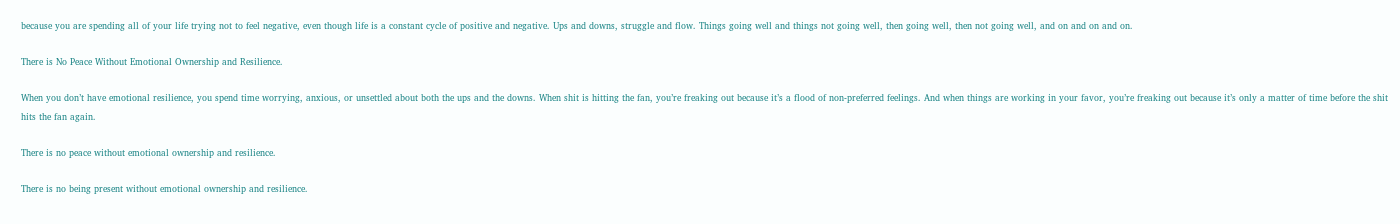because you are spending all of your life trying not to feel negative, even though life is a constant cycle of positive and negative. Ups and downs, struggle and flow. Things going well and things not going well, then going well, then not going well, and on and on and on.

There is No Peace Without Emotional Ownership and Resilience.

When you don’t have emotional resilience, you spend time worrying, anxious, or unsettled about both the ups and the downs. When shit is hitting the fan, you’re freaking out because it’s a flood of non-preferred feelings. And when things are working in your favor, you’re freaking out because it’s only a matter of time before the shit hits the fan again.

There is no peace without emotional ownership and resilience.

There is no being present without emotional ownership and resilience.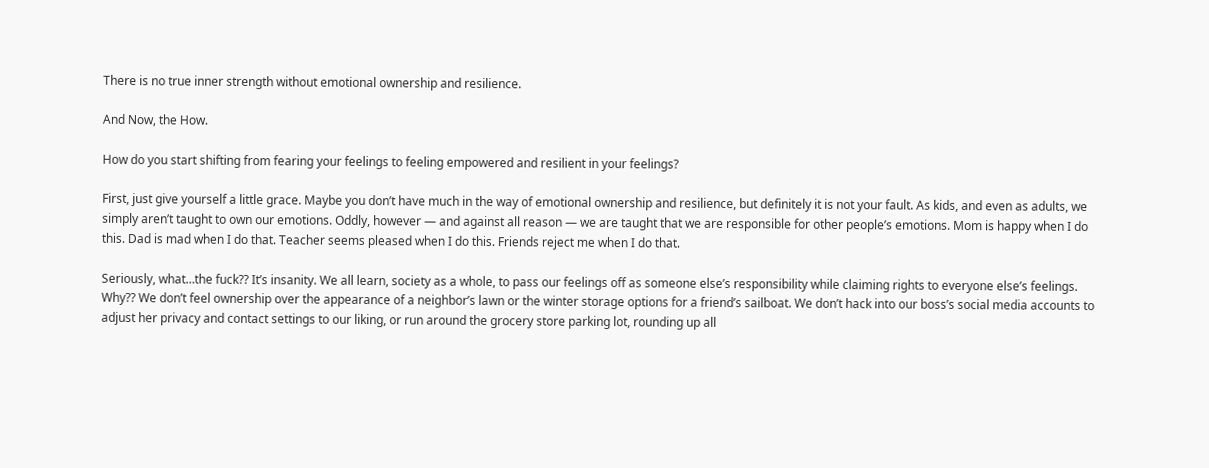There is no true inner strength without emotional ownership and resilience.

And Now, the How.

How do you start shifting from fearing your feelings to feeling empowered and resilient in your feelings?

First, just give yourself a little grace. Maybe you don’t have much in the way of emotional ownership and resilience, but definitely it is not your fault. As kids, and even as adults, we simply aren’t taught to own our emotions. Oddly, however — and against all reason — we are taught that we are responsible for other people’s emotions. Mom is happy when I do this. Dad is mad when I do that. Teacher seems pleased when I do this. Friends reject me when I do that.

Seriously, what…the fuck?? It’s insanity. We all learn, society as a whole, to pass our feelings off as someone else’s responsibility while claiming rights to everyone else’s feelings. Why?? We don’t feel ownership over the appearance of a neighbor’s lawn or the winter storage options for a friend’s sailboat. We don’t hack into our boss’s social media accounts to adjust her privacy and contact settings to our liking, or run around the grocery store parking lot, rounding up all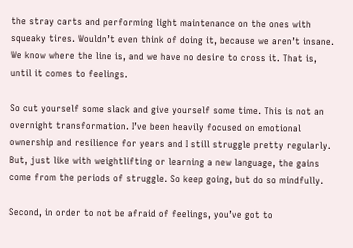the stray carts and performing light maintenance on the ones with squeaky tires. Wouldn’t even think of doing it, because we aren’t insane. We know where the line is, and we have no desire to cross it. That is, until it comes to feelings.

So cut yourself some slack and give yourself some time. This is not an overnight transformation. I’ve been heavily focused on emotional ownership and resilience for years and I still struggle pretty regularly. But, just like with weightlifting or learning a new language, the gains come from the periods of struggle. So keep going, but do so mindfully.

Second, in order to not be afraid of feelings, you’ve got to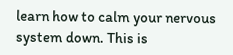learn how to calm your nervous system down. This is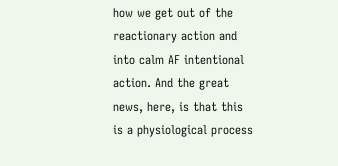how we get out of the reactionary action and into calm AF intentional action. And the great news, here, is that this is a physiological process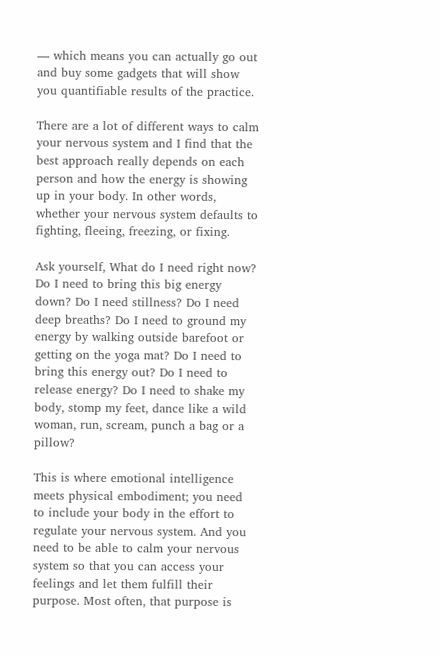— which means you can actually go out and buy some gadgets that will show you quantifiable results of the practice.

There are a lot of different ways to calm your nervous system and I find that the best approach really depends on each person and how the energy is showing up in your body. In other words, whether your nervous system defaults to fighting, fleeing, freezing, or fixing.

Ask yourself, What do I need right now? Do I need to bring this big energy down? Do I need stillness? Do I need deep breaths? Do I need to ground my energy by walking outside barefoot or getting on the yoga mat? Do I need to bring this energy out? Do I need to release energy? Do I need to shake my body, stomp my feet, dance like a wild woman, run, scream, punch a bag or a pillow?

This is where emotional intelligence meets physical embodiment; you need to include your body in the effort to regulate your nervous system. And you need to be able to calm your nervous system so that you can access your feelings and let them fulfill their purpose. Most often, that purpose is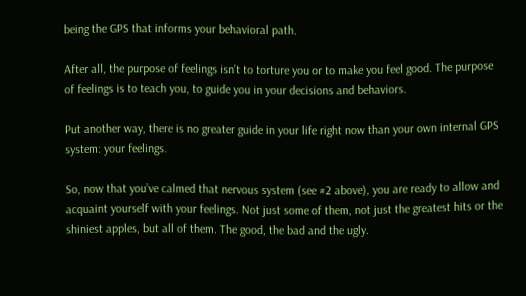being the GPS that informs your behavioral path.

After all, the purpose of feelings isn’t to torture you or to make you feel good. The purpose of feelings is to teach you, to guide you in your decisions and behaviors.

Put another way, there is no greater guide in your life right now than your own internal GPS system: your feelings.

So, now that you’ve calmed that nervous system (see #2 above), you are ready to allow and acquaint yourself with your feelings. Not just some of them, not just the greatest hits or the shiniest apples, but all of them. The good, the bad and the ugly.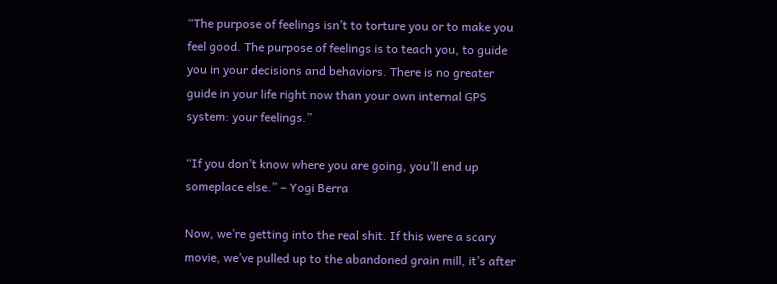“The purpose of feelings isn’t to torture you or to make you feel good. The purpose of feelings is to teach you, to guide you in your decisions and behaviors. There is no greater guide in your life right now than your own internal GPS system: your feelings.”

“If you don’t know where you are going, you’ll end up someplace else.” – Yogi Berra

Now, we’re getting into the real shit. If this were a scary movie, we’ve pulled up to the abandoned grain mill, it’s after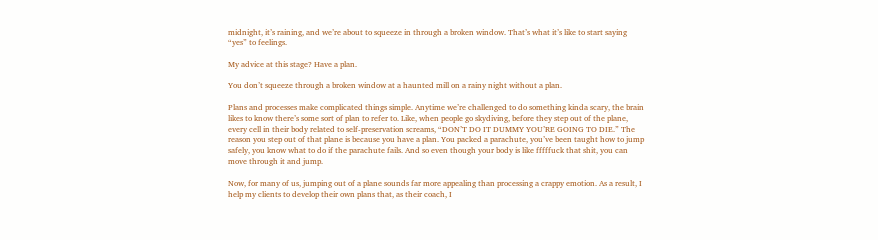midnight, it’s raining, and we’re about to squeeze in through a broken window. That’s what it’s like to start saying “yes” to feelings.

My advice at this stage? Have a plan.

You don’t squeeze through a broken window at a haunted mill on a rainy night without a plan.

Plans and processes make complicated things simple. Anytime we’re challenged to do something kinda scary, the brain likes to know there’s some sort of plan to refer to. Like, when people go skydiving, before they step out of the plane, every cell in their body related to self-preservation screams, “DON’T DO IT DUMMY YOU’RE GOING TO DIE.” The reason you step out of that plane is because you have a plan. You packed a parachute, you’ve been taught how to jump safely, you know what to do if the parachute fails. And so even though your body is like fffffuck that shit, you can move through it and jump.

Now, for many of us, jumping out of a plane sounds far more appealing than processing a crappy emotion. As a result, I help my clients to develop their own plans that, as their coach, I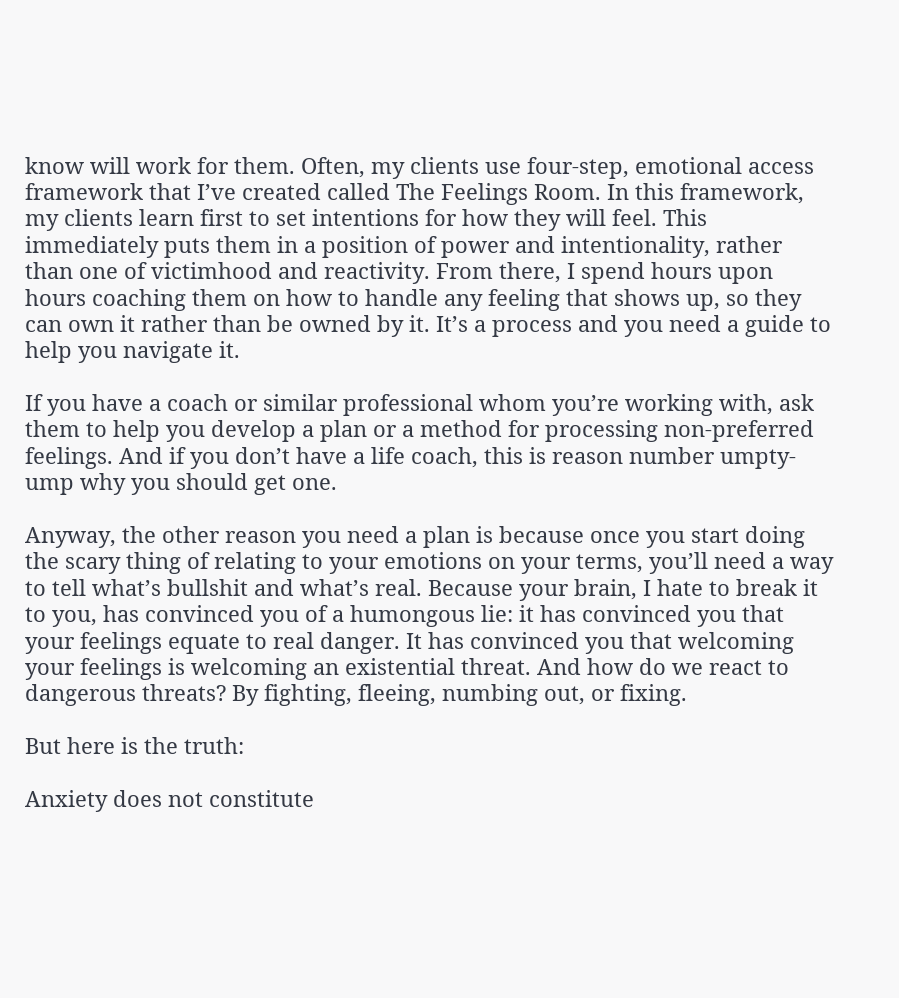know will work for them. Often, my clients use four-step, emotional access framework that I’ve created called The Feelings Room. In this framework, my clients learn first to set intentions for how they will feel. This immediately puts them in a position of power and intentionality, rather than one of victimhood and reactivity. From there, I spend hours upon hours coaching them on how to handle any feeling that shows up, so they can own it rather than be owned by it. It’s a process and you need a guide to help you navigate it.

If you have a coach or similar professional whom you’re working with, ask them to help you develop a plan or a method for processing non-preferred feelings. And if you don’t have a life coach, this is reason number umpty-ump why you should get one.

Anyway, the other reason you need a plan is because once you start doing the scary thing of relating to your emotions on your terms, you’ll need a way to tell what’s bullshit and what’s real. Because your brain, I hate to break it to you, has convinced you of a humongous lie: it has convinced you that your feelings equate to real danger. It has convinced you that welcoming your feelings is welcoming an existential threat. And how do we react to dangerous threats? By fighting, fleeing, numbing out, or fixing.

But here is the truth:

Anxiety does not constitute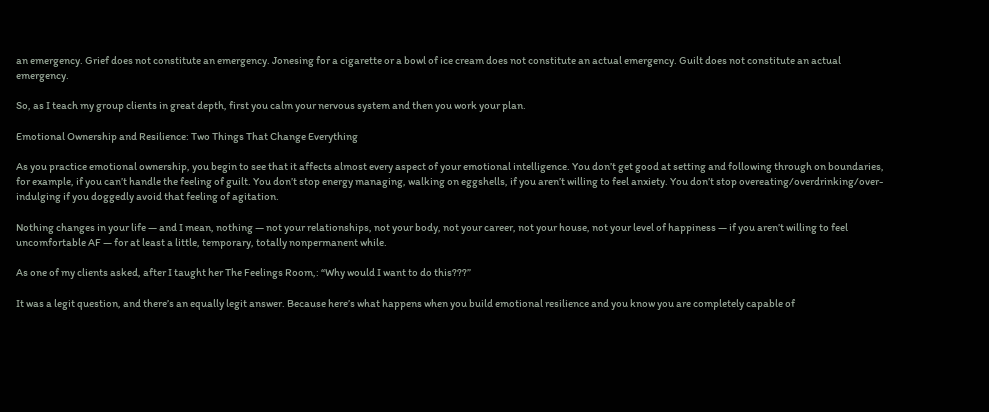an emergency. Grief does not constitute an emergency. Jonesing for a cigarette or a bowl of ice cream does not constitute an actual emergency. Guilt does not constitute an actual emergency.

So, as I teach my group clients in great depth, first you calm your nervous system and then you work your plan.

Emotional Ownership and Resilience: Two Things That Change Everything

As you practice emotional ownership, you begin to see that it affects almost every aspect of your emotional intelligence. You don’t get good at setting and following through on boundaries, for example, if you can’t handle the feeling of guilt. You don’t stop energy managing, walking on eggshells, if you aren’t willing to feel anxiety. You don’t stop overeating/overdrinking/over-indulging if you doggedly avoid that feeling of agitation.

Nothing changes in your life — and I mean, nothing — not your relationships, not your body, not your career, not your house, not your level of happiness — if you aren’t willing to feel uncomfortable AF — for at least a little, temporary, totally nonpermanent while.

As one of my clients asked, after I taught her The Feelings Room,: “Why would I want to do this???”

It was a legit question, and there’s an equally legit answer. Because here’s what happens when you build emotional resilience and you know you are completely capable of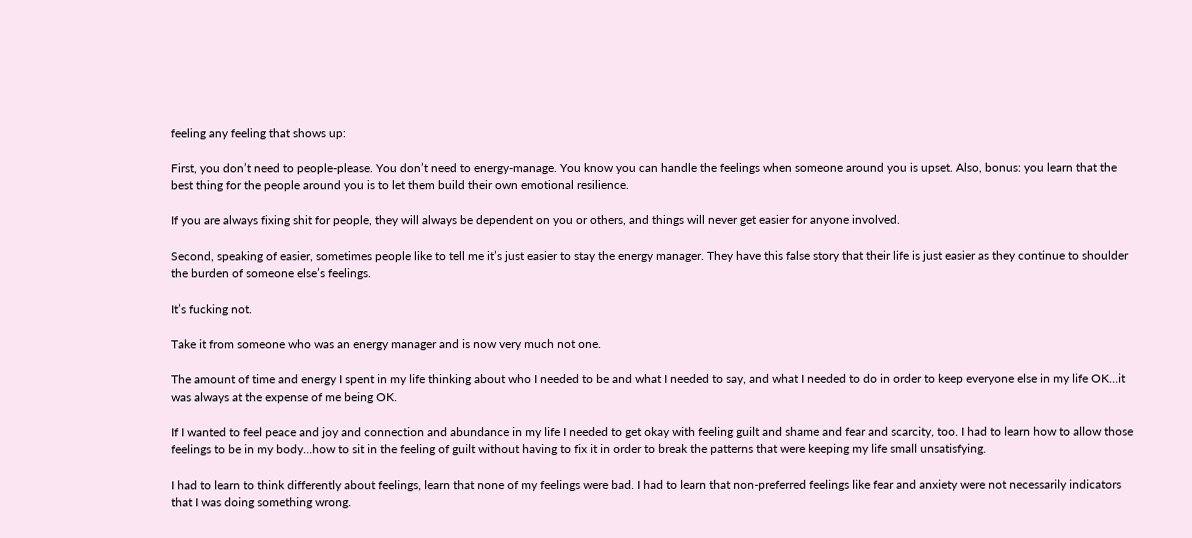feeling any feeling that shows up:

First, you don’t need to people-please. You don’t need to energy-manage. You know you can handle the feelings when someone around you is upset. Also, bonus: you learn that the best thing for the people around you is to let them build their own emotional resilience.

If you are always fixing shit for people, they will always be dependent on you or others, and things will never get easier for anyone involved.

Second, speaking of easier, sometimes people like to tell me it’s just easier to stay the energy manager. They have this false story that their life is just easier as they continue to shoulder the burden of someone else’s feelings.

It’s fucking not.

Take it from someone who was an energy manager and is now very much not one.

The amount of time and energy I spent in my life thinking about who I needed to be and what I needed to say, and what I needed to do in order to keep everyone else in my life OK…it was always at the expense of me being OK.

If I wanted to feel peace and joy and connection and abundance in my life I needed to get okay with feeling guilt and shame and fear and scarcity, too. I had to learn how to allow those feelings to be in my body…how to sit in the feeling of guilt without having to fix it in order to break the patterns that were keeping my life small unsatisfying.

I had to learn to think differently about feelings, learn that none of my feelings were bad. I had to learn that non-preferred feelings like fear and anxiety were not necessarily indicators that I was doing something wrong.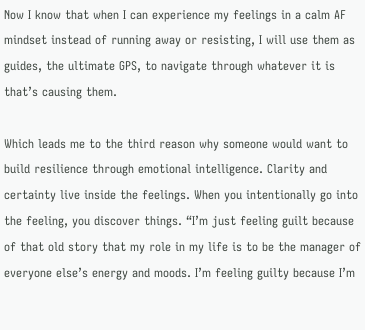Now I know that when I can experience my feelings in a calm AF mindset instead of running away or resisting, I will use them as guides, the ultimate GPS, to navigate through whatever it is that’s causing them.

Which leads me to the third reason why someone would want to build resilience through emotional intelligence. Clarity and certainty live inside the feelings. When you intentionally go into the feeling, you discover things. “I’m just feeling guilt because of that old story that my role in my life is to be the manager of everyone else’s energy and moods. I’m feeling guilty because I’m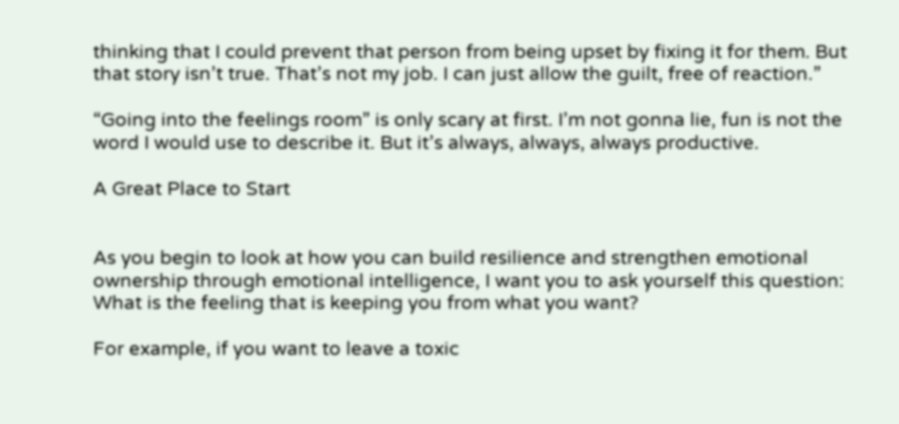thinking that I could prevent that person from being upset by fixing it for them. But that story isn’t true. That’s not my job. I can just allow the guilt, free of reaction.”

“Going into the feelings room” is only scary at first. I’m not gonna lie, fun is not the word I would use to describe it. But it’s always, always, always productive.

A Great Place to Start


As you begin to look at how you can build resilience and strengthen emotional ownership through emotional intelligence, I want you to ask yourself this question: What is the feeling that is keeping you from what you want?

For example, if you want to leave a toxic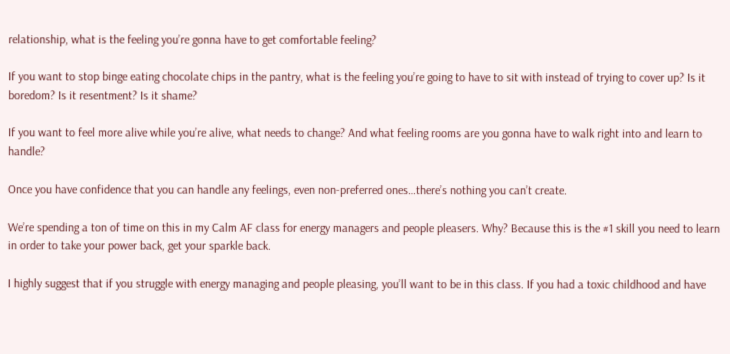relationship, what is the feeling you’re gonna have to get comfortable feeling?

If you want to stop binge eating chocolate chips in the pantry, what is the feeling you’re going to have to sit with instead of trying to cover up? Is it boredom? Is it resentment? Is it shame?

If you want to feel more alive while you’re alive, what needs to change? And what feeling rooms are you gonna have to walk right into and learn to handle?

Once you have confidence that you can handle any feelings, even non-preferred ones…there’s nothing you can’t create.

We’re spending a ton of time on this in my Calm AF class for energy managers and people pleasers. Why? Because this is the #1 skill you need to learn in order to take your power back, get your sparkle back.

I highly suggest that if you struggle with energy managing and people pleasing, you’ll want to be in this class. If you had a toxic childhood and have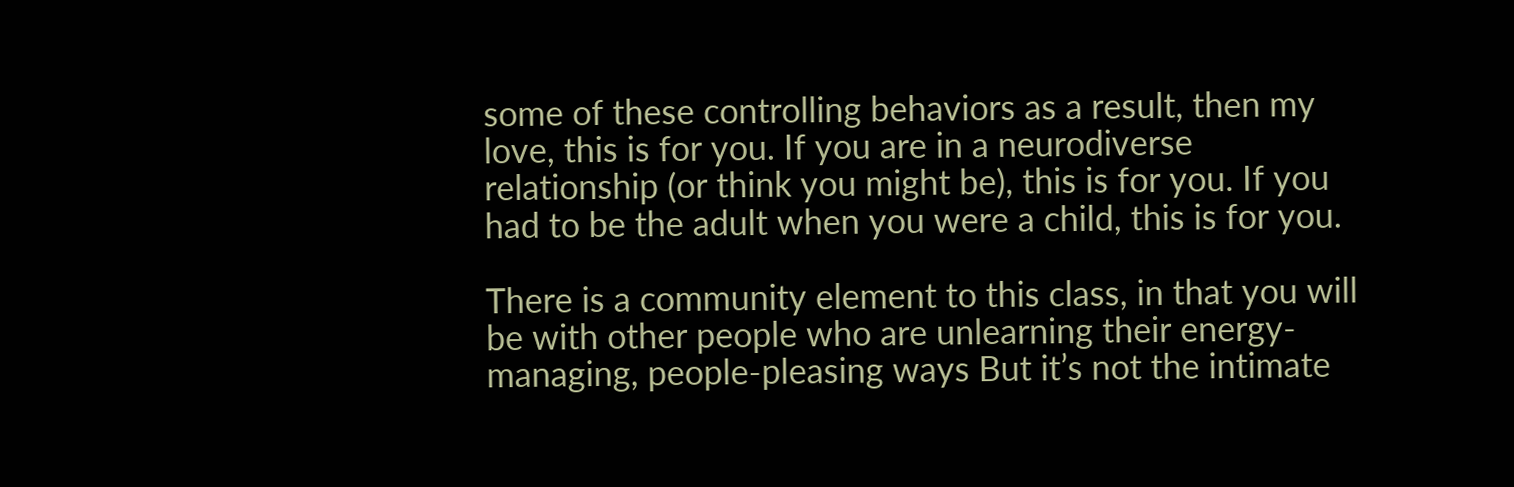some of these controlling behaviors as a result, then my love, this is for you. If you are in a neurodiverse relationship (or think you might be), this is for you. If you had to be the adult when you were a child, this is for you.

There is a community element to this class, in that you will be with other people who are unlearning their energy-managing, people-pleasing ways But it’s not the intimate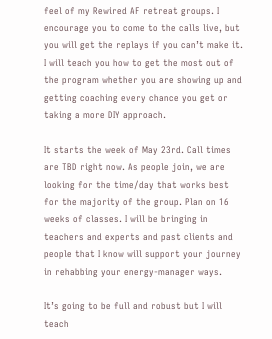feel of my Rewired AF retreat groups. I encourage you to come to the calls live, but you will get the replays if you can’t make it. I will teach you how to get the most out of the program whether you are showing up and getting coaching every chance you get or taking a more DIY approach.

It starts the week of May 23rd. Call times are TBD right now. As people join, we are looking for the time/day that works best for the majority of the group. Plan on 16 weeks of classes. I will be bringing in teachers and experts and past clients and people that I know will support your journey in rehabbing your energy-manager ways.

It’s going to be full and robust but I will teach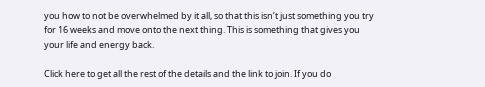you how to not be overwhelmed by it all, so that this isn’t just something you try for 16 weeks and move onto the next thing. This is something that gives you your life and energy back.

Click here to get all the rest of the details and the link to join. If you do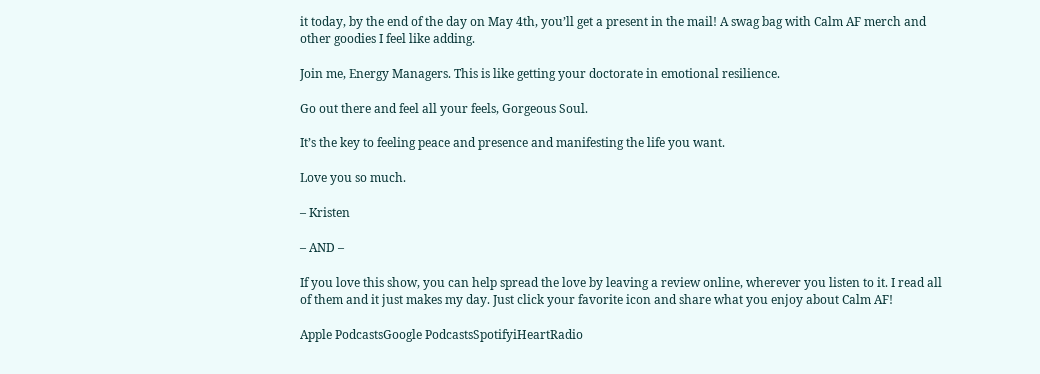it today, by the end of the day on May 4th, you’ll get a present in the mail! A swag bag with Calm AF merch and other goodies I feel like adding.

Join me, Energy Managers. This is like getting your doctorate in emotional resilience.

Go out there and feel all your feels, Gorgeous Soul.

It’s the key to feeling peace and presence and manifesting the life you want.

Love you so much.

– Kristen

– AND –

If you love this show, you can help spread the love by leaving a review online, wherever you listen to it. I read all of them and it just makes my day. Just click your favorite icon and share what you enjoy about Calm AF!

Apple PodcastsGoogle PodcastsSpotifyiHeartRadio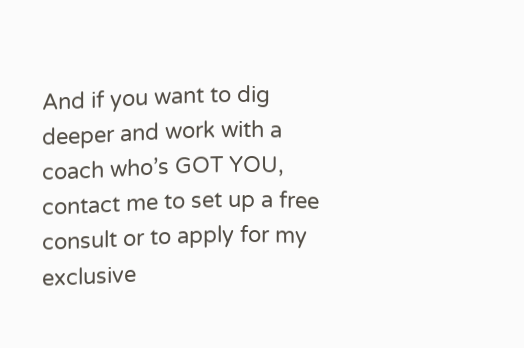And if you want to dig deeper and work with a coach who’s GOT YOU, contact me to set up a free consult or to apply for my exclusive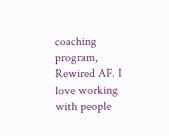coaching program, Rewired AF. I love working with people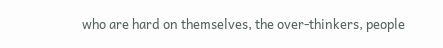who are hard on themselves, the over-thinkers, people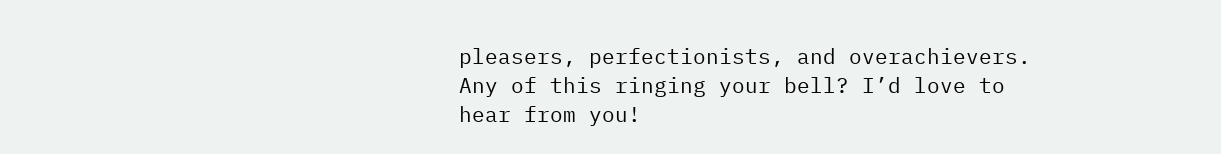pleasers, perfectionists, and overachievers. Any of this ringing your bell? I’d love to hear from you!